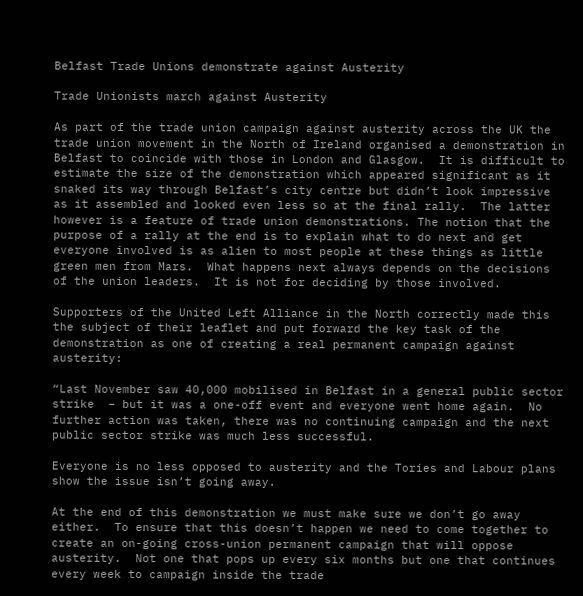Belfast Trade Unions demonstrate against Austerity

Trade Unionists march against Austerity

As part of the trade union campaign against austerity across the UK the trade union movement in the North of Ireland organised a demonstration in Belfast to coincide with those in London and Glasgow.  It is difficult to estimate the size of the demonstration which appeared significant as it snaked its way through Belfast’s city centre but didn’t look impressive as it assembled and looked even less so at the final rally.  The latter however is a feature of trade union demonstrations. The notion that the purpose of a rally at the end is to explain what to do next and get everyone involved is as alien to most people at these things as little green men from Mars.  What happens next always depends on the decisions of the union leaders.  It is not for deciding by those involved.

Supporters of the United Left Alliance in the North correctly made this the subject of their leaflet and put forward the key task of the demonstration as one of creating a real permanent campaign against austerity:

“Last November saw 40,000 mobilised in Belfast in a general public sector strike  – but it was a one-off event and everyone went home again.  No further action was taken, there was no continuing campaign and the next public sector strike was much less successful.

Everyone is no less opposed to austerity and the Tories and Labour plans show the issue isn’t going away.

At the end of this demonstration we must make sure we don’t go away either.  To ensure that this doesn’t happen we need to come together to create an on-going cross-union permanent campaign that will oppose austerity.  Not one that pops up every six months but one that continues every week to campaign inside the trade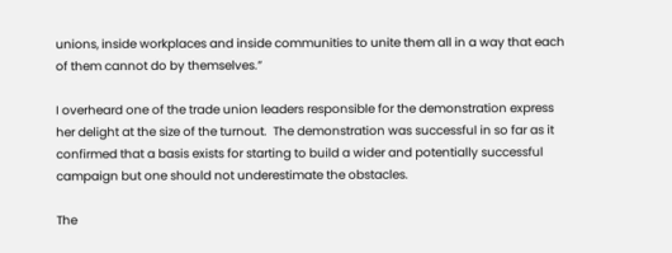unions, inside workplaces and inside communities to unite them all in a way that each of them cannot do by themselves.”

I overheard one of the trade union leaders responsible for the demonstration express her delight at the size of the turnout.  The demonstration was successful in so far as it confirmed that a basis exists for starting to build a wider and potentially successful campaign but one should not underestimate the obstacles.

The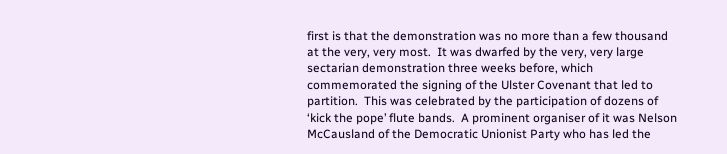first is that the demonstration was no more than a few thousand at the very, very most.  It was dwarfed by the very, very large sectarian demonstration three weeks before, which commemorated the signing of the Ulster Covenant that led to partition.  This was celebrated by the participation of dozens of ‘kick the pope’ flute bands.  A prominent organiser of it was Nelson McCausland of the Democratic Unionist Party who has led the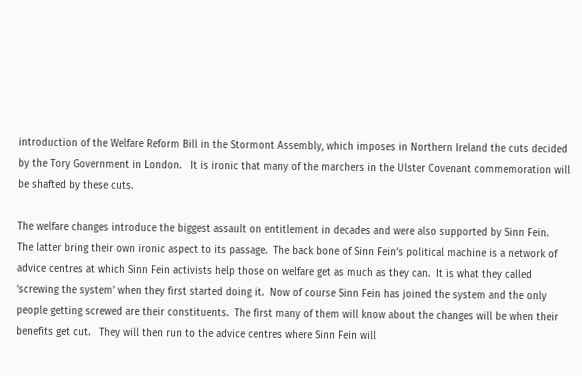introduction of the Welfare Reform Bill in the Stormont Assembly, which imposes in Northern Ireland the cuts decided by the Tory Government in London.   It is ironic that many of the marchers in the Ulster Covenant commemoration will be shafted by these cuts.

The welfare changes introduce the biggest assault on entitlement in decades and were also supported by Sinn Fein.  The latter bring their own ironic aspect to its passage.  The back bone of Sinn Fein’s political machine is a network of advice centres at which Sinn Fein activists help those on welfare get as much as they can.  It is what they called ‘screwing the system’ when they first started doing it.  Now of course Sinn Fein has joined the system and the only people getting screwed are their constituents.  The first many of them will know about the changes will be when their benefits get cut.   They will then run to the advice centres where Sinn Fein will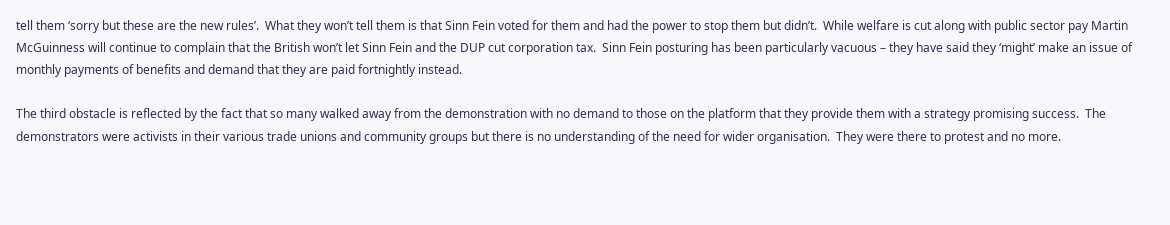tell them ‘sorry but these are the new rules’.  What they won’t tell them is that Sinn Fein voted for them and had the power to stop them but didn’t.  While welfare is cut along with public sector pay Martin McGuinness will continue to complain that the British won’t let Sinn Fein and the DUP cut corporation tax.  Sinn Fein posturing has been particularly vacuous – they have said they ‘might’ make an issue of monthly payments of benefits and demand that they are paid fortnightly instead.

The third obstacle is reflected by the fact that so many walked away from the demonstration with no demand to those on the platform that they provide them with a strategy promising success.  The demonstrators were activists in their various trade unions and community groups but there is no understanding of the need for wider organisation.  They were there to protest and no more.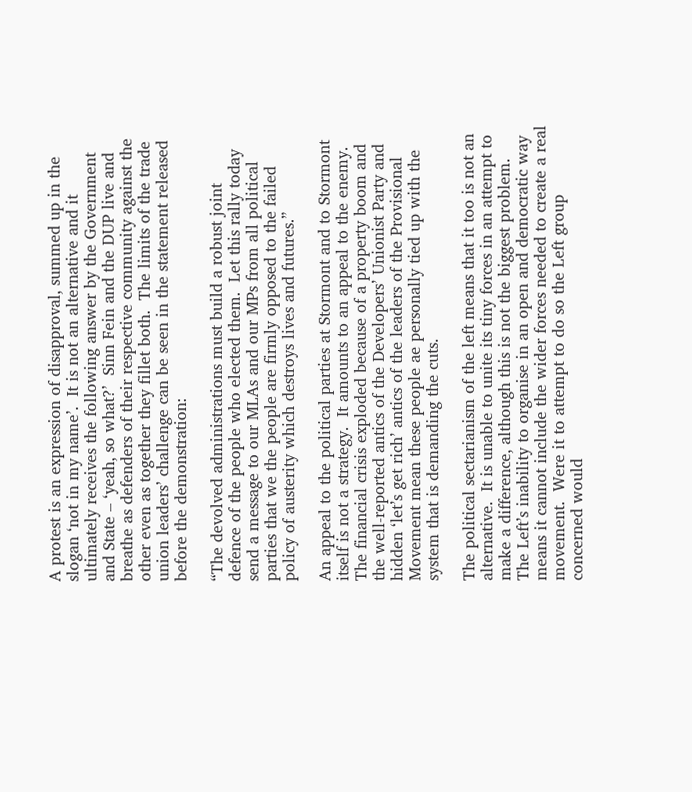A protest is an expression of disapproval, summed up in the slogan ‘not in my name’.  It is not an alternative and it ultimately receives the following answer by the Government and State – ‘yeah, so what?’  Sinn Fein and the DUP live and breathe as defenders of their respective community against the other even as together they fillet both.  The limits of the trade union leaders’ challenge can be seen in the statement released before the demonstration:

“The devolved administrations must build a robust joint defence of the people who elected them.  Let this rally today send a message to our MLAs and our MPs from all political parties that we the people are firmly opposed to the failed policy of austerity which destroys lives and futures.”

An appeal to the political parties at Stormont and to Stormont itself is not a strategy.  It amounts to an appeal to the enemy.  The financial crisis exploded because of a property boom and the well-reported antics of the Developers’ Unionist Party and hidden ‘let’s get rich’ antics of the leaders of the Provisional Movement mean these people ae personally tied up with the system that is demanding the cuts.

The political sectarianism of the left means that it too is not an alternative.  It is unable to unite its tiny forces in an attempt to make a difference, although this is not the biggest problem.  The Left’s inability to organise in an open and democratic way means it cannot include the wider forces needed to create a real movement.  Were it to attempt to do so the Left group concerned would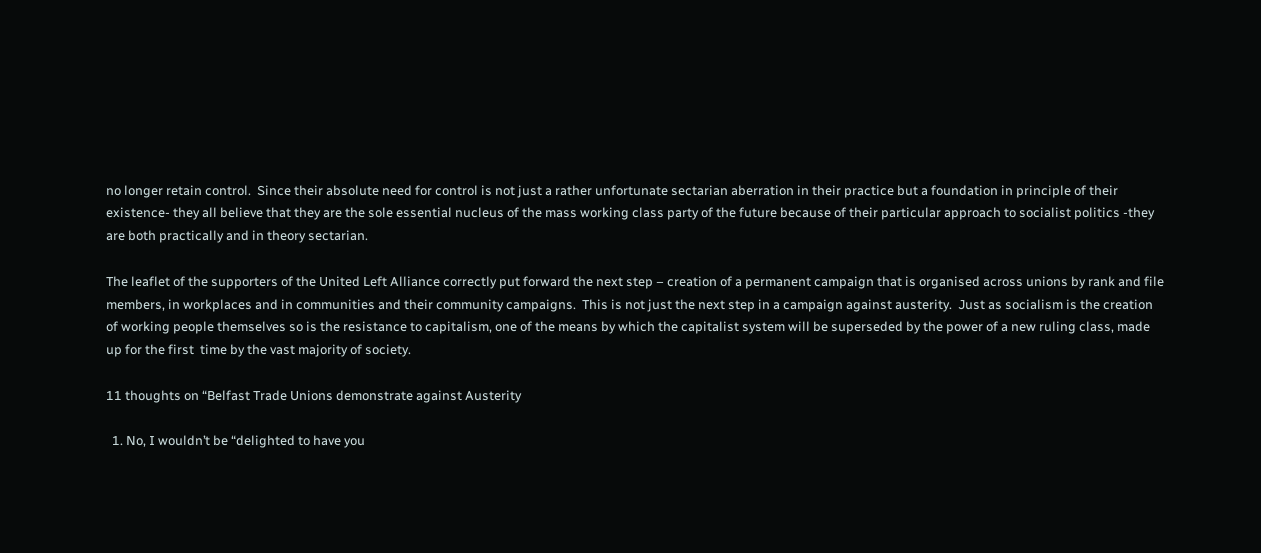no longer retain control.  Since their absolute need for control is not just a rather unfortunate sectarian aberration in their practice but a foundation in principle of their existence- they all believe that they are the sole essential nucleus of the mass working class party of the future because of their particular approach to socialist politics -they are both practically and in theory sectarian.

The leaflet of the supporters of the United Left Alliance correctly put forward the next step – creation of a permanent campaign that is organised across unions by rank and file members, in workplaces and in communities and their community campaigns.  This is not just the next step in a campaign against austerity.  Just as socialism is the creation of working people themselves so is the resistance to capitalism, one of the means by which the capitalist system will be superseded by the power of a new ruling class, made up for the first  time by the vast majority of society.

11 thoughts on “Belfast Trade Unions demonstrate against Austerity

  1. No, I wouldn’t be “delighted to have you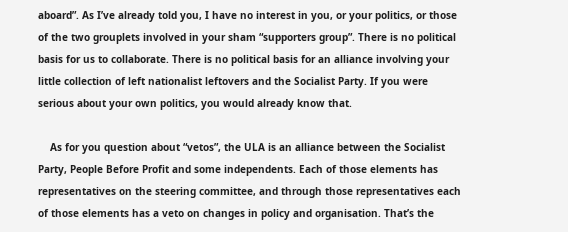aboard”. As I’ve already told you, I have no interest in you, or your politics, or those of the two grouplets involved in your sham “supporters group”. There is no political basis for us to collaborate. There is no political basis for an alliance involving your little collection of left nationalist leftovers and the Socialist Party. If you were serious about your own politics, you would already know that.

    As for you question about “vetos”, the ULA is an alliance between the Socialist Party, People Before Profit and some independents. Each of those elements has representatives on the steering committee, and through those representatives each of those elements has a veto on changes in policy and organisation. That’s the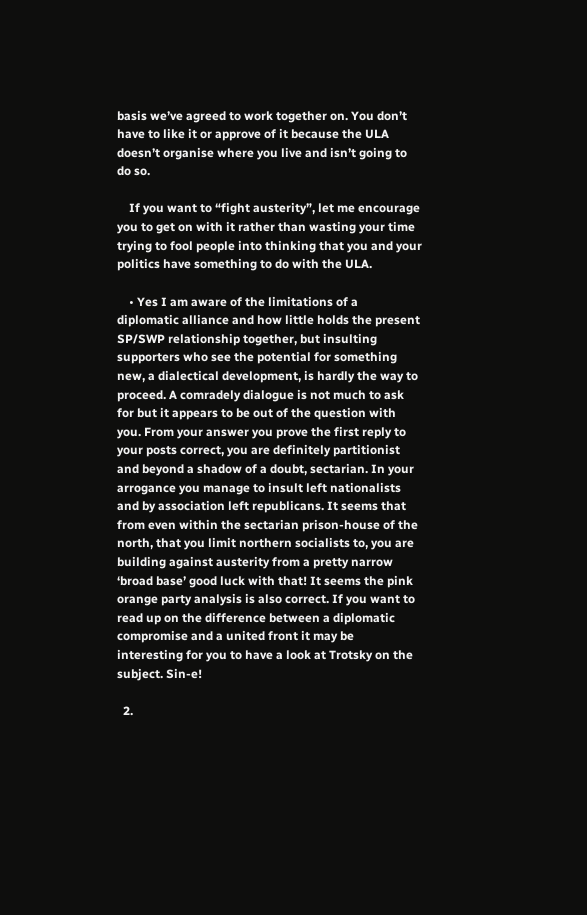basis we’ve agreed to work together on. You don’t have to like it or approve of it because the ULA doesn’t organise where you live and isn’t going to do so.

    If you want to “fight austerity”, let me encourage you to get on with it rather than wasting your time trying to fool people into thinking that you and your politics have something to do with the ULA.

    • Yes I am aware of the limitations of a diplomatic alliance and how little holds the present SP/SWP relationship together, but insulting supporters who see the potential for something new, a dialectical development, is hardly the way to proceed. A comradely dialogue is not much to ask for but it appears to be out of the question with you. From your answer you prove the first reply to your posts correct, you are definitely partitionist and beyond a shadow of a doubt, sectarian. In your arrogance you manage to insult left nationalists and by association left republicans. It seems that from even within the sectarian prison-house of the north, that you limit northern socialists to, you are building against austerity from a pretty narrow ‘broad base’ good luck with that! It seems the pink orange party analysis is also correct. If you want to read up on the difference between a diplomatic compromise and a united front it may be interesting for you to have a look at Trotsky on the subject. Sin-e!

  2.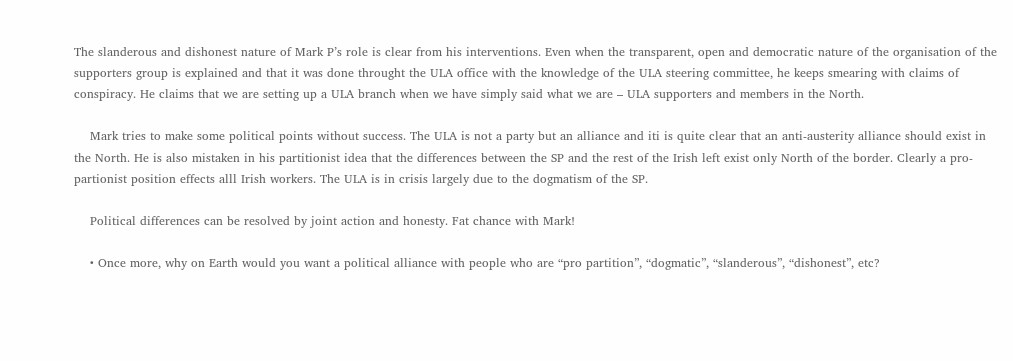The slanderous and dishonest nature of Mark P’s role is clear from his interventions. Even when the transparent, open and democratic nature of the organisation of the supporters group is explained and that it was done throught the ULA office with the knowledge of the ULA steering committee, he keeps smearing with claims of conspiracy. He claims that we are setting up a ULA branch when we have simply said what we are – ULA supporters and members in the North.

    Mark tries to make some political points without success. The ULA is not a party but an alliance and iti is quite clear that an anti-austerity alliance should exist in the North. He is also mistaken in his partitionist idea that the differences between the SP and the rest of the Irish left exist only North of the border. Clearly a pro-partionist position effects alll Irish workers. The ULA is in crisis largely due to the dogmatism of the SP.

    Political differences can be resolved by joint action and honesty. Fat chance with Mark!

    • Once more, why on Earth would you want a political alliance with people who are “pro partition”, “dogmatic”, “slanderous”, “dishonest”, etc?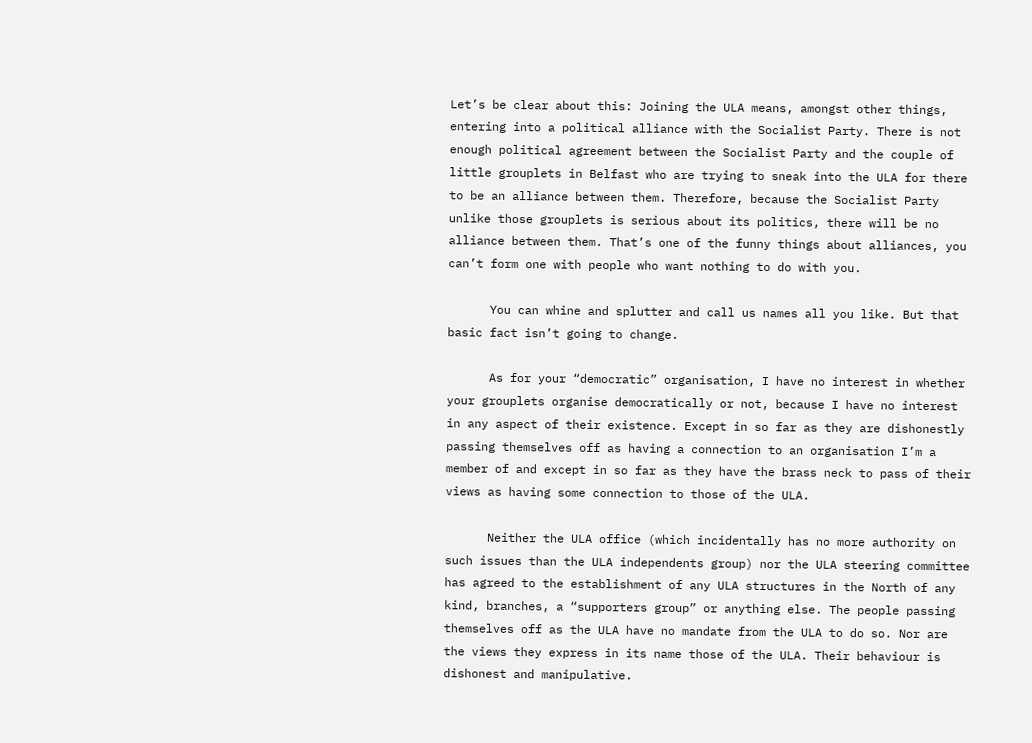Let’s be clear about this: Joining the ULA means, amongst other things, entering into a political alliance with the Socialist Party. There is not enough political agreement between the Socialist Party and the couple of little grouplets in Belfast who are trying to sneak into the ULA for there to be an alliance between them. Therefore, because the Socialist Party unlike those grouplets is serious about its politics, there will be no alliance between them. That’s one of the funny things about alliances, you can’t form one with people who want nothing to do with you.

      You can whine and splutter and call us names all you like. But that basic fact isn’t going to change.

      As for your “democratic” organisation, I have no interest in whether your grouplets organise democratically or not, because I have no interest in any aspect of their existence. Except in so far as they are dishonestly passing themselves off as having a connection to an organisation I’m a member of and except in so far as they have the brass neck to pass of their views as having some connection to those of the ULA.

      Neither the ULA office (which incidentally has no more authority on such issues than the ULA independents group) nor the ULA steering committee has agreed to the establishment of any ULA structures in the North of any kind, branches, a “supporters group” or anything else. The people passing themselves off as the ULA have no mandate from the ULA to do so. Nor are the views they express in its name those of the ULA. Their behaviour is dishonest and manipulative.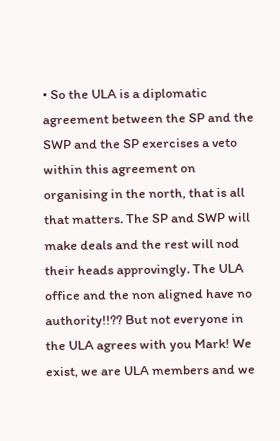• So the ULA is a diplomatic agreement between the SP and the SWP and the SP exercises a veto within this agreement on organising in the north, that is all that matters. The SP and SWP will make deals and the rest will nod their heads approvingly. The ULA office and the non aligned have no authority!!?? But not everyone in the ULA agrees with you Mark! We exist, we are ULA members and we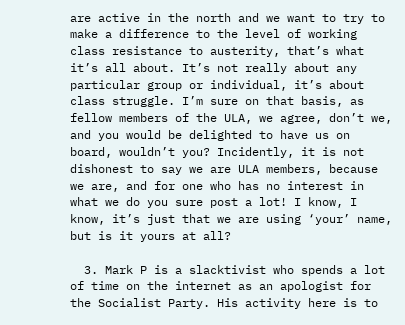are active in the north and we want to try to make a difference to the level of working class resistance to austerity, that’s what it’s all about. It’s not really about any particular group or individual, it’s about class struggle. I’m sure on that basis, as fellow members of the ULA, we agree, don’t we, and you would be delighted to have us on board, wouldn’t you? Incidently, it is not dishonest to say we are ULA members, because we are, and for one who has no interest in what we do you sure post a lot! I know, I know, it’s just that we are using ‘your’ name, but is it yours at all?

  3. Mark P is a slacktivist who spends a lot of time on the internet as an apologist for the Socialist Party. His activity here is to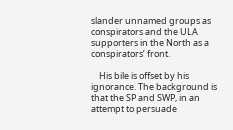slander unnamed groups as conspirators and the ULA supporters in the North as a conspirators’ front.

    His bile is offset by his ignorance. The background is that the SP and SWP, in an attempt to persuade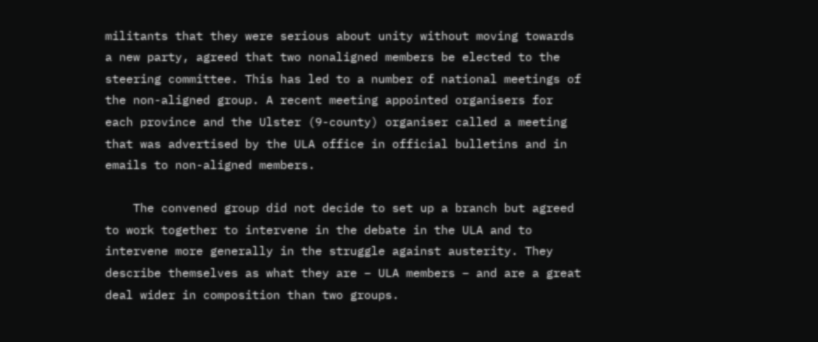militants that they were serious about unity without moving towards a new party, agreed that two nonaligned members be elected to the steering committee. This has led to a number of national meetings of the non-aligned group. A recent meeting appointed organisers for each province and the Ulster (9-county) organiser called a meeting that was advertised by the ULA office in official bulletins and in emails to non-aligned members.

    The convened group did not decide to set up a branch but agreed to work together to intervene in the debate in the ULA and to intervene more generally in the struggle against austerity. They describe themselves as what they are – ULA members – and are a great deal wider in composition than two groups.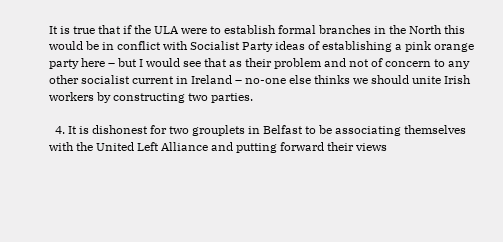It is true that if the ULA were to establish formal branches in the North this would be in conflict with Socialist Party ideas of establishing a pink orange party here – but I would see that as their problem and not of concern to any other socialist current in Ireland – no-one else thinks we should unite Irish workers by constructing two parties.

  4. It is dishonest for two grouplets in Belfast to be associating themselves with the United Left Alliance and putting forward their views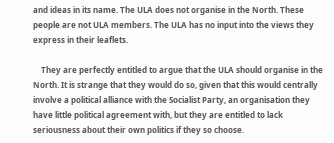and ideas in its name. The ULA does not organise in the North. These people are not ULA members. The ULA has no input into the views they express in their leaflets.

    They are perfectly entitled to argue that the ULA should organise in the North. It is strange that they would do so, given that this would centrally involve a political alliance with the Socialist Party, an organisation they have little political agreement with, but they are entitled to lack seriousness about their own politics if they so choose.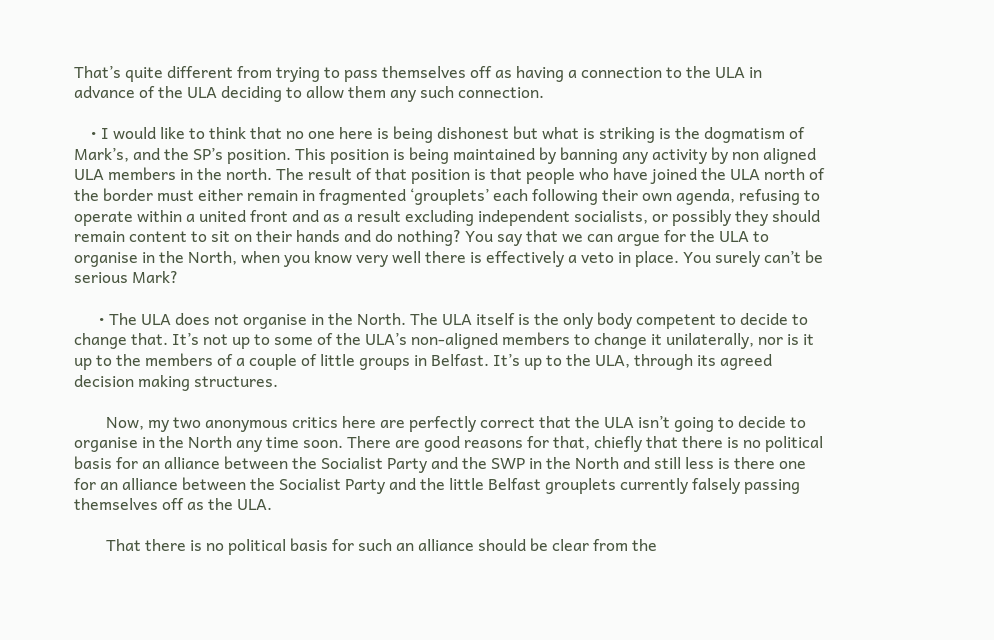That’s quite different from trying to pass themselves off as having a connection to the ULA in advance of the ULA deciding to allow them any such connection.

    • I would like to think that no one here is being dishonest but what is striking is the dogmatism of Mark’s, and the SP’s position. This position is being maintained by banning any activity by non aligned ULA members in the north. The result of that position is that people who have joined the ULA north of the border must either remain in fragmented ‘grouplets’ each following their own agenda, refusing to operate within a united front and as a result excluding independent socialists, or possibly they should remain content to sit on their hands and do nothing? You say that we can argue for the ULA to organise in the North, when you know very well there is effectively a veto in place. You surely can’t be serious Mark?

      • The ULA does not organise in the North. The ULA itself is the only body competent to decide to change that. It’s not up to some of the ULA’s non-aligned members to change it unilaterally, nor is it up to the members of a couple of little groups in Belfast. It’s up to the ULA, through its agreed decision making structures.

        Now, my two anonymous critics here are perfectly correct that the ULA isn’t going to decide to organise in the North any time soon. There are good reasons for that, chiefly that there is no political basis for an alliance between the Socialist Party and the SWP in the North and still less is there one for an alliance between the Socialist Party and the little Belfast grouplets currently falsely passing themselves off as the ULA.

        That there is no political basis for such an alliance should be clear from the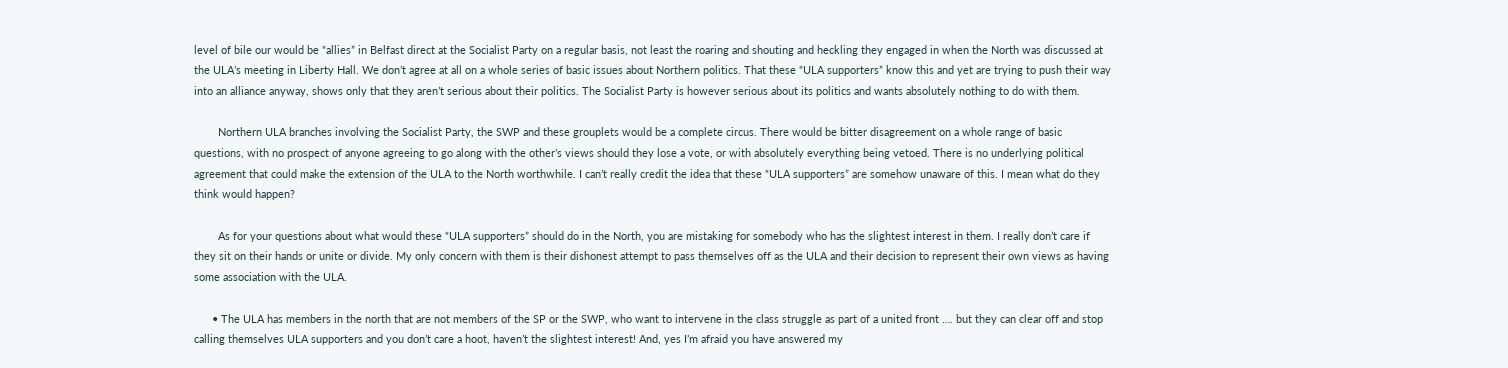level of bile our would be “allies” in Belfast direct at the Socialist Party on a regular basis, not least the roaring and shouting and heckling they engaged in when the North was discussed at the ULA’s meeting in Liberty Hall. We don’t agree at all on a whole series of basic issues about Northern politics. That these “ULA supporters” know this and yet are trying to push their way into an alliance anyway, shows only that they aren’t serious about their politics. The Socialist Party is however serious about its politics and wants absolutely nothing to do with them.

        Northern ULA branches involving the Socialist Party, the SWP and these grouplets would be a complete circus. There would be bitter disagreement on a whole range of basic questions, with no prospect of anyone agreeing to go along with the other’s views should they lose a vote, or with absolutely everything being vetoed. There is no underlying political agreement that could make the extension of the ULA to the North worthwhile. I can’t really credit the idea that these “ULA supporters” are somehow unaware of this. I mean what do they think would happen?

        As for your questions about what would these “ULA supporters” should do in the North, you are mistaking for somebody who has the slightest interest in them. I really don’t care if they sit on their hands or unite or divide. My only concern with them is their dishonest attempt to pass themselves off as the ULA and their decision to represent their own views as having some association with the ULA.

      • The ULA has members in the north that are not members of the SP or the SWP, who want to intervene in the class struggle as part of a united front …. but they can clear off and stop calling themselves ULA supporters and you don’t care a hoot, haven’t the slightest interest! And, yes I’m afraid you have answered my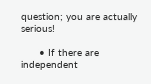question; you are actually serious!

      • If there are independent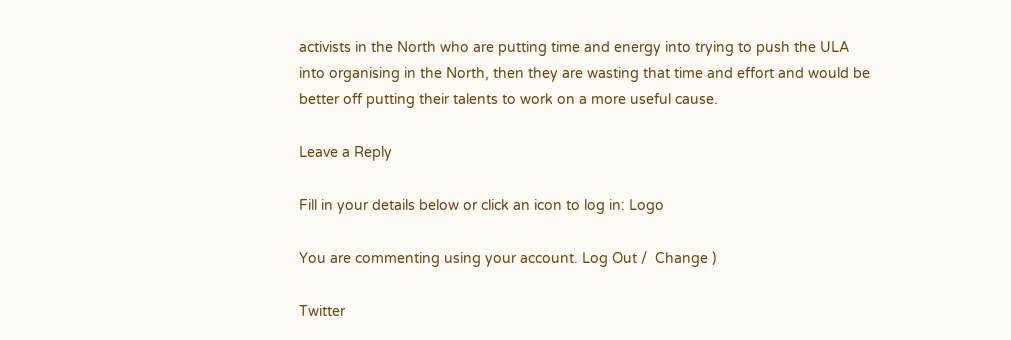activists in the North who are putting time and energy into trying to push the ULA into organising in the North, then they are wasting that time and effort and would be better off putting their talents to work on a more useful cause.

Leave a Reply

Fill in your details below or click an icon to log in: Logo

You are commenting using your account. Log Out /  Change )

Twitter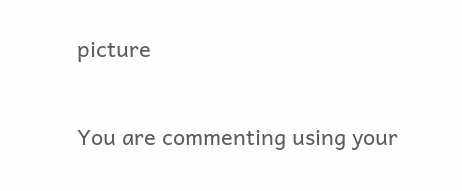picture

You are commenting using your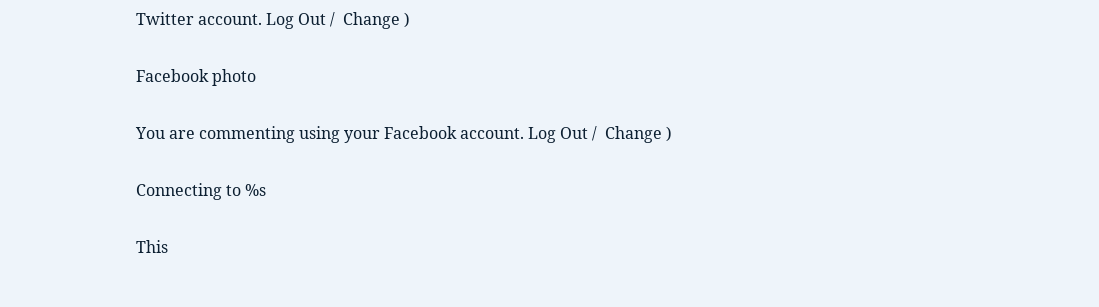Twitter account. Log Out /  Change )

Facebook photo

You are commenting using your Facebook account. Log Out /  Change )

Connecting to %s

This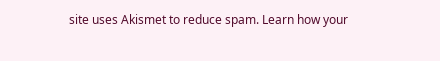site uses Akismet to reduce spam. Learn how your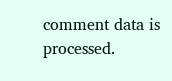comment data is processed.